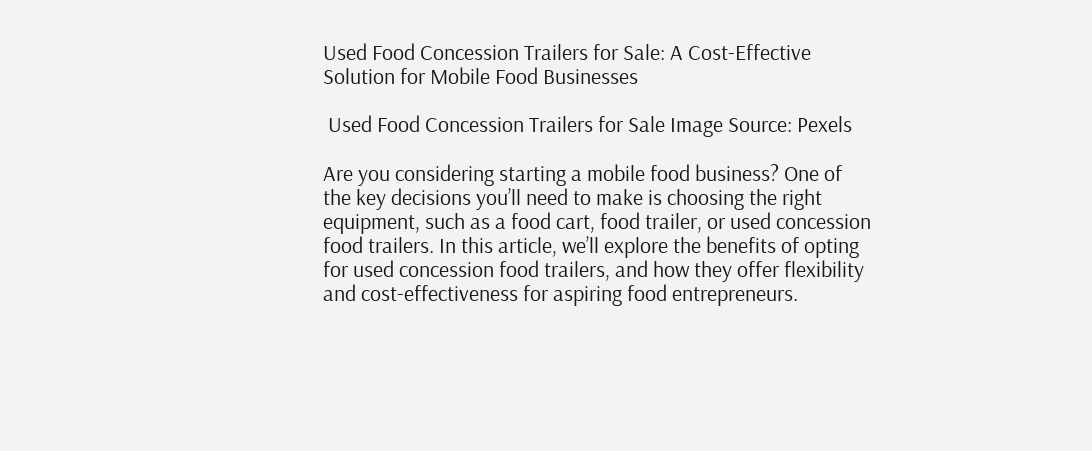Used Food Concession Trailers for Sale: A Cost-Effective Solution for Mobile Food Businesses

 Used Food Concession Trailers for Sale Image Source: Pexels

Are you considering starting a mobile food business? One of the key decisions you’ll need to make is choosing the right equipment, such as a food cart, food trailer, or used concession food trailers. In this article, we’ll explore the benefits of opting for used concession food trailers, and how they offer flexibility and cost-effectiveness for aspiring food entrepreneurs.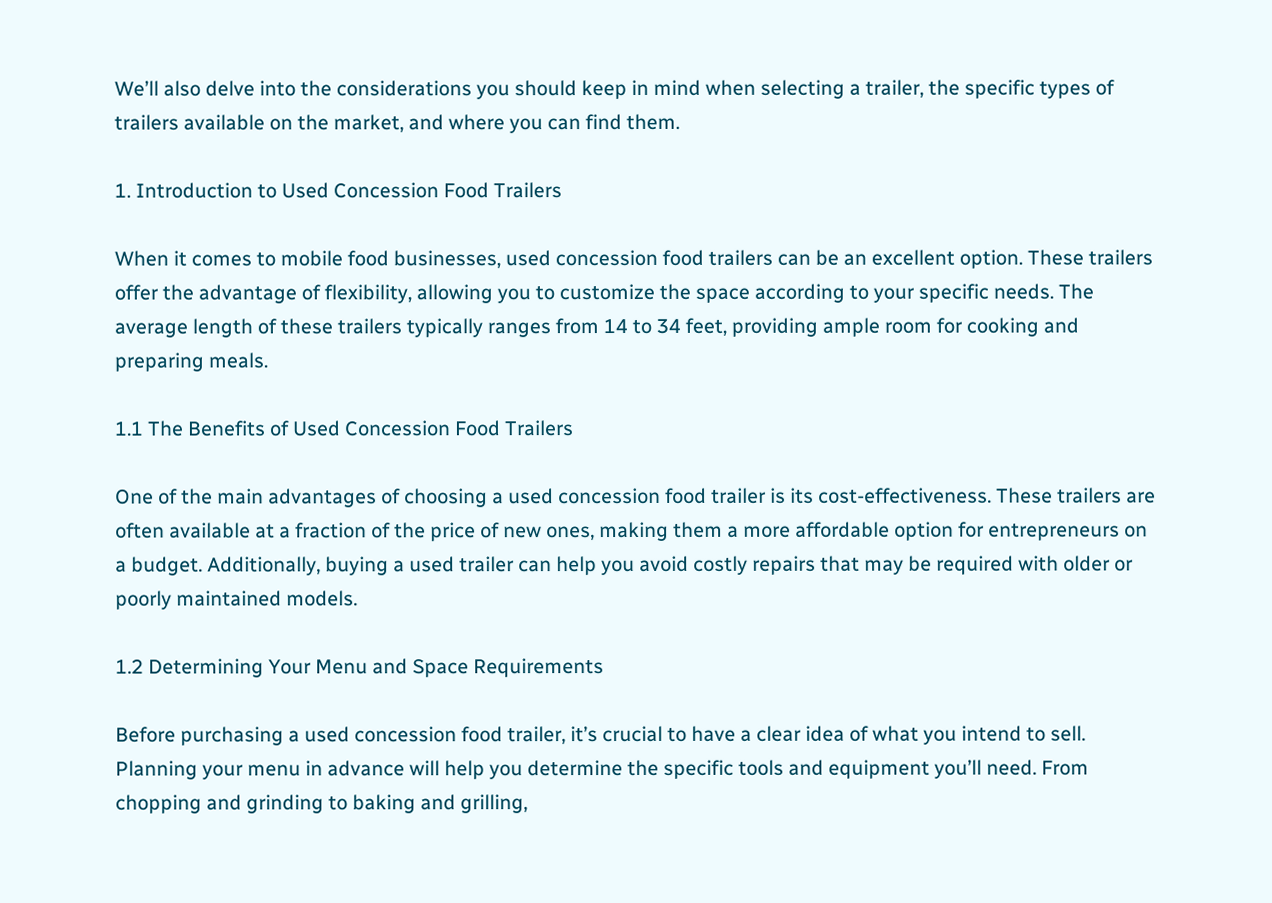We’ll also delve into the considerations you should keep in mind when selecting a trailer, the specific types of trailers available on the market, and where you can find them.

1. Introduction to Used Concession Food Trailers

When it comes to mobile food businesses, used concession food trailers can be an excellent option. These trailers offer the advantage of flexibility, allowing you to customize the space according to your specific needs. The average length of these trailers typically ranges from 14 to 34 feet, providing ample room for cooking and preparing meals.

1.1 The Benefits of Used Concession Food Trailers

One of the main advantages of choosing a used concession food trailer is its cost-effectiveness. These trailers are often available at a fraction of the price of new ones, making them a more affordable option for entrepreneurs on a budget. Additionally, buying a used trailer can help you avoid costly repairs that may be required with older or poorly maintained models.

1.2 Determining Your Menu and Space Requirements

Before purchasing a used concession food trailer, it’s crucial to have a clear idea of what you intend to sell. Planning your menu in advance will help you determine the specific tools and equipment you’ll need. From chopping and grinding to baking and grilling,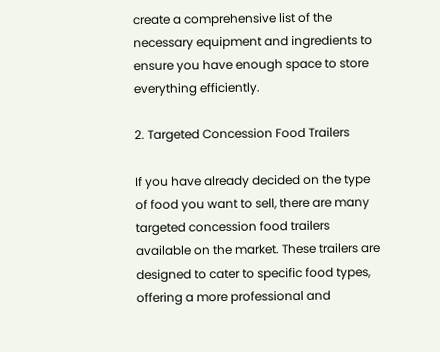create a comprehensive list of the necessary equipment and ingredients to ensure you have enough space to store everything efficiently.

2. Targeted Concession Food Trailers

If you have already decided on the type of food you want to sell, there are many targeted concession food trailers available on the market. These trailers are designed to cater to specific food types, offering a more professional and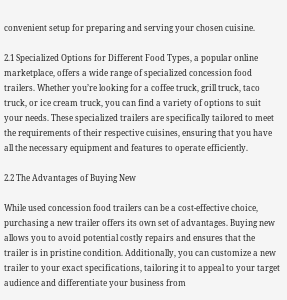convenient setup for preparing and serving your chosen cuisine.

2.1 Specialized Options for Different Food Types, a popular online marketplace, offers a wide range of specialized concession food trailers. Whether you’re looking for a coffee truck, grill truck, taco truck, or ice cream truck, you can find a variety of options to suit your needs. These specialized trailers are specifically tailored to meet the requirements of their respective cuisines, ensuring that you have all the necessary equipment and features to operate efficiently.

2.2 The Advantages of Buying New

While used concession food trailers can be a cost-effective choice, purchasing a new trailer offers its own set of advantages. Buying new allows you to avoid potential costly repairs and ensures that the trailer is in pristine condition. Additionally, you can customize a new trailer to your exact specifications, tailoring it to appeal to your target audience and differentiate your business from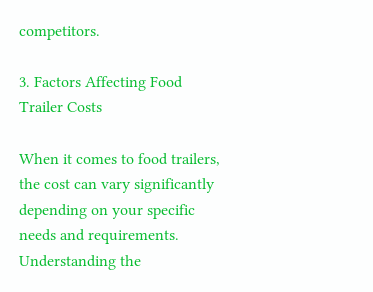competitors.

3. Factors Affecting Food Trailer Costs

When it comes to food trailers, the cost can vary significantly depending on your specific needs and requirements. Understanding the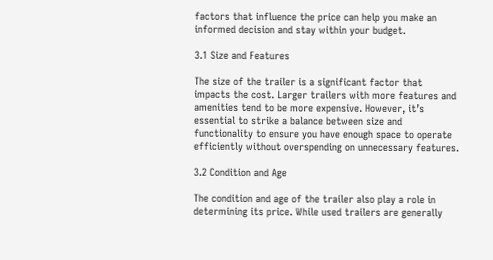factors that influence the price can help you make an informed decision and stay within your budget.

3.1 Size and Features

The size of the trailer is a significant factor that impacts the cost. Larger trailers with more features and amenities tend to be more expensive. However, it’s essential to strike a balance between size and functionality to ensure you have enough space to operate efficiently without overspending on unnecessary features.

3.2 Condition and Age

The condition and age of the trailer also play a role in determining its price. While used trailers are generally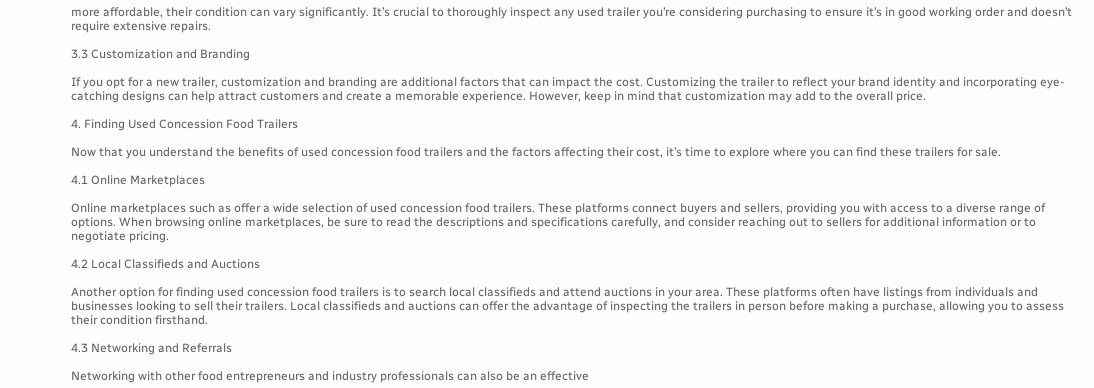more affordable, their condition can vary significantly. It’s crucial to thoroughly inspect any used trailer you’re considering purchasing to ensure it’s in good working order and doesn’t require extensive repairs.

3.3 Customization and Branding

If you opt for a new trailer, customization and branding are additional factors that can impact the cost. Customizing the trailer to reflect your brand identity and incorporating eye-catching designs can help attract customers and create a memorable experience. However, keep in mind that customization may add to the overall price.

4. Finding Used Concession Food Trailers

Now that you understand the benefits of used concession food trailers and the factors affecting their cost, it’s time to explore where you can find these trailers for sale.

4.1 Online Marketplaces

Online marketplaces such as offer a wide selection of used concession food trailers. These platforms connect buyers and sellers, providing you with access to a diverse range of options. When browsing online marketplaces, be sure to read the descriptions and specifications carefully, and consider reaching out to sellers for additional information or to negotiate pricing.

4.2 Local Classifieds and Auctions

Another option for finding used concession food trailers is to search local classifieds and attend auctions in your area. These platforms often have listings from individuals and businesses looking to sell their trailers. Local classifieds and auctions can offer the advantage of inspecting the trailers in person before making a purchase, allowing you to assess their condition firsthand.

4.3 Networking and Referrals

Networking with other food entrepreneurs and industry professionals can also be an effective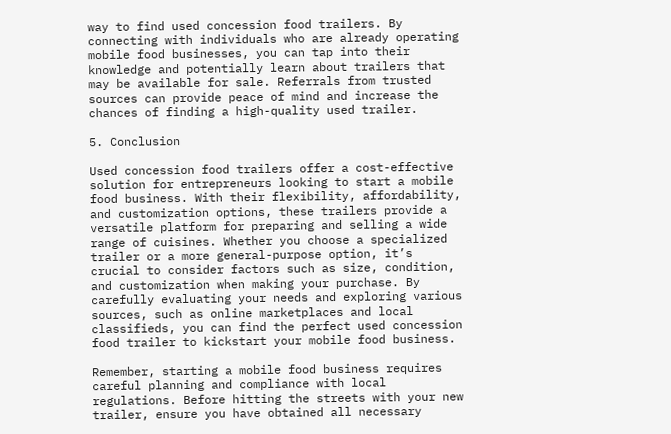way to find used concession food trailers. By connecting with individuals who are already operating mobile food businesses, you can tap into their knowledge and potentially learn about trailers that may be available for sale. Referrals from trusted sources can provide peace of mind and increase the chances of finding a high-quality used trailer.

5. Conclusion

Used concession food trailers offer a cost-effective solution for entrepreneurs looking to start a mobile food business. With their flexibility, affordability, and customization options, these trailers provide a versatile platform for preparing and selling a wide range of cuisines. Whether you choose a specialized trailer or a more general-purpose option, it’s crucial to consider factors such as size, condition, and customization when making your purchase. By carefully evaluating your needs and exploring various sources, such as online marketplaces and local classifieds, you can find the perfect used concession food trailer to kickstart your mobile food business.

Remember, starting a mobile food business requires careful planning and compliance with local regulations. Before hitting the streets with your new trailer, ensure you have obtained all necessary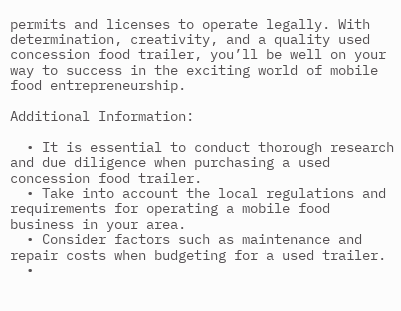permits and licenses to operate legally. With determination, creativity, and a quality used concession food trailer, you’ll be well on your way to success in the exciting world of mobile food entrepreneurship.

Additional Information:

  • It is essential to conduct thorough research and due diligence when purchasing a used concession food trailer.
  • Take into account the local regulations and requirements for operating a mobile food business in your area.
  • Consider factors such as maintenance and repair costs when budgeting for a used trailer.
  •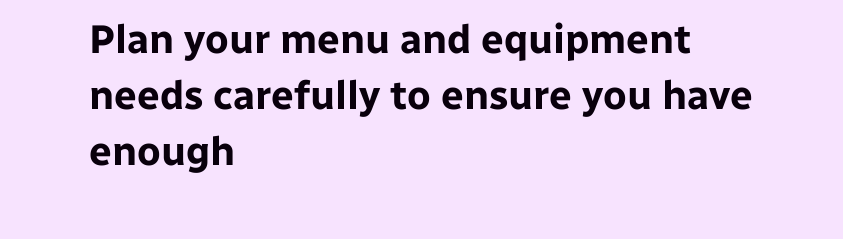Plan your menu and equipment needs carefully to ensure you have enough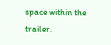space within the trailer.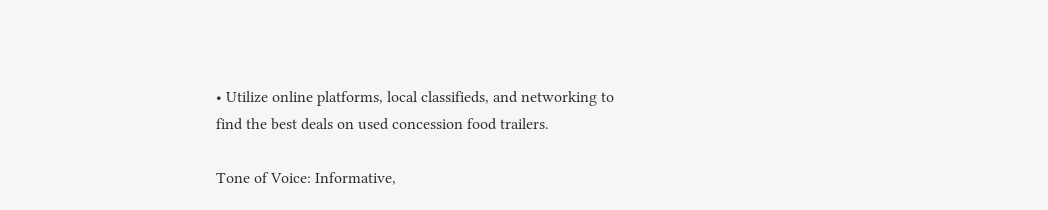• Utilize online platforms, local classifieds, and networking to find the best deals on used concession food trailers.

Tone of Voice: Informative,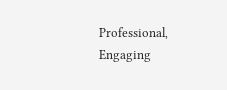Professional, Engaging